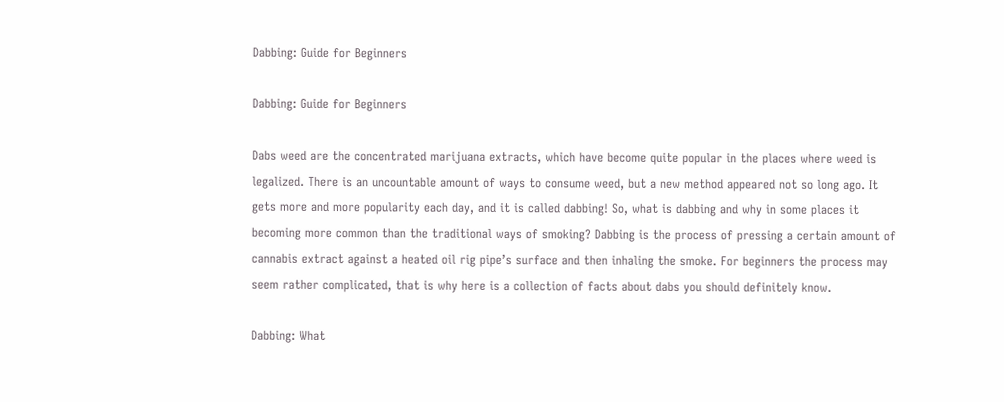Dabbing: Guide for Beginners

Dabbing: Guide for Beginners

Dabs weed are the concentrated marijuana extracts, which have become quite popular in the places where weed is legalized. There is an uncountable amount of ways to consume weed, but a new method appeared not so long ago. It gets more and more popularity each day, and it is called dabbing! So, what is dabbing and why in some places it becoming more common than the traditional ways of smoking? Dabbing is the process of pressing a certain amount of cannabis extract against a heated oil rig pipe’s surface and then inhaling the smoke. For beginners the process may seem rather complicated, that is why here is a collection of facts about dabs you should definitely know.

Dabbing: What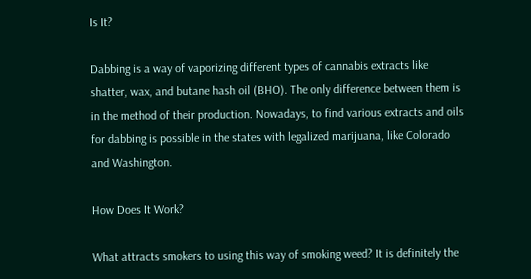Is It?

Dabbing is a way of vaporizing different types of cannabis extracts like shatter, wax, and butane hash oil (BHO). The only difference between them is in the method of their production. Nowadays, to find various extracts and oils for dabbing is possible in the states with legalized marijuana, like Colorado and Washington.

How Does It Work?

What attracts smokers to using this way of smoking weed? It is definitely the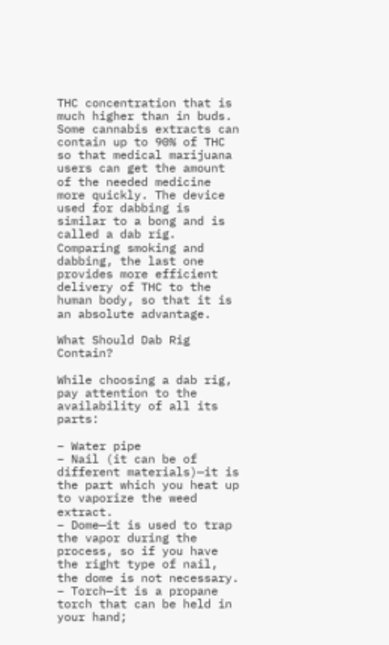THC concentration that is much higher than in buds. Some cannabis extracts can contain up to 90% of THC so that medical marijuana users can get the amount of the needed medicine more quickly. The device used for dabbing is similar to a bong and is called a dab rig. Comparing smoking and dabbing, the last one provides more efficient delivery of THC to the human body, so that it is an absolute advantage.

What Should Dab Rig Contain?

While choosing a dab rig, pay attention to the availability of all its parts:

– Water pipe
– Nail (it can be of different materials)—it is the part which you heat up to vaporize the weed extract.
– Dome—it is used to trap the vapor during the process, so if you have the right type of nail, the dome is not necessary.
– Torch—it is a propane torch that can be held in your hand;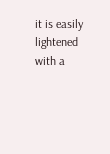it is easily lightened with a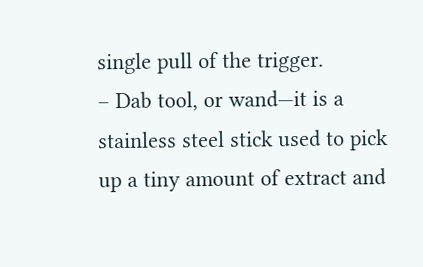single pull of the trigger.
– Dab tool, or wand—it is a stainless steel stick used to pick up a tiny amount of extract and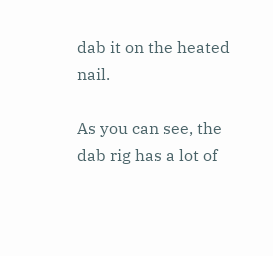dab it on the heated nail.

As you can see, the dab rig has a lot of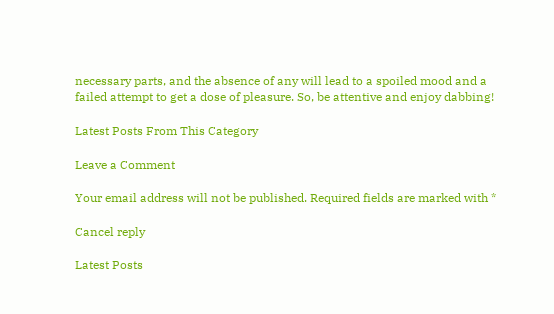necessary parts, and the absence of any will lead to a spoiled mood and a failed attempt to get a dose of pleasure. So, be attentive and enjoy dabbing!

Latest Posts From This Category

Leave a Comment

Your email address will not be published. Required fields are marked with *

Cancel reply

Latest Posts